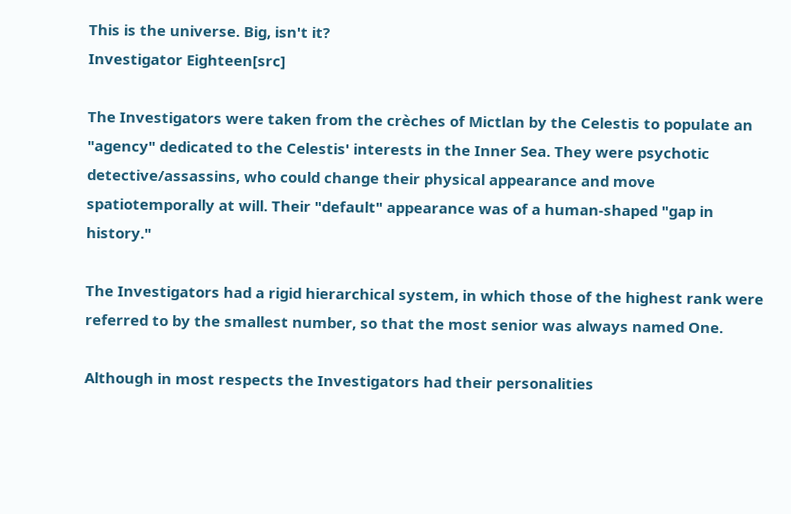This is the universe. Big, isn't it?
Investigator Eighteen[src]

The Investigators were taken from the crèches of Mictlan by the Celestis to populate an "agency" dedicated to the Celestis' interests in the Inner Sea. They were psychotic detective/assassins, who could change their physical appearance and move spatiotemporally at will. Their "default" appearance was of a human-shaped "gap in history."

The Investigators had a rigid hierarchical system, in which those of the highest rank were referred to by the smallest number, so that the most senior was always named One.

Although in most respects the Investigators had their personalities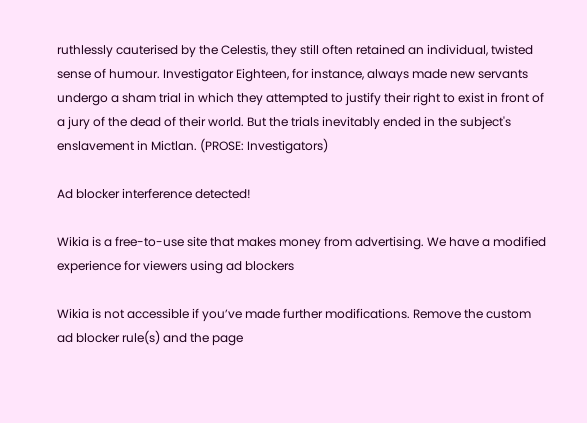ruthlessly cauterised by the Celestis, they still often retained an individual, twisted sense of humour. Investigator Eighteen, for instance, always made new servants undergo a sham trial in which they attempted to justify their right to exist in front of a jury of the dead of their world. But the trials inevitably ended in the subject's enslavement in Mictlan. (PROSE: Investigators)

Ad blocker interference detected!

Wikia is a free-to-use site that makes money from advertising. We have a modified experience for viewers using ad blockers

Wikia is not accessible if you’ve made further modifications. Remove the custom ad blocker rule(s) and the page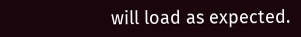will load as expected.